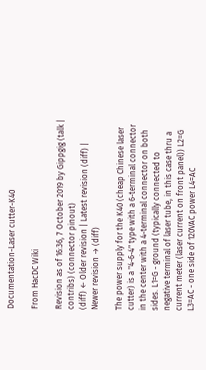Documentation-Laser cutter-K40

From HacDC Wiki

Revision as of 16:36, 7 October 2019 by Gippgig (talk | contribs) (connector pinout)
(diff) ← Older revision | Latest revision (diff) | Newer revision → (diff)

The power supply for the K40 (cheap Chinese laser cutter) is a "4-6-4" type with a 6-terminal connector in the center with a 4-terminal connector on both sides. L1=G - ground (typically connected to negative terminal of laser tube, in this case thru a current meter (laser current on front panel)) L2=G L3=AC - one side of 120VAC power L4=AC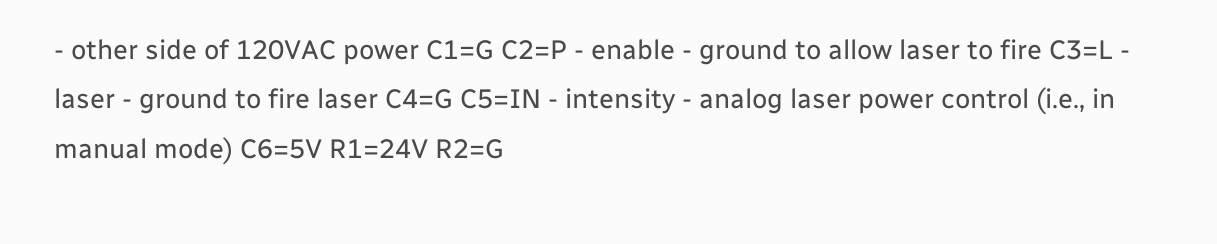- other side of 120VAC power C1=G C2=P - enable - ground to allow laser to fire C3=L - laser - ground to fire laser C4=G C5=IN - intensity - analog laser power control (i.e., in manual mode) C6=5V R1=24V R2=G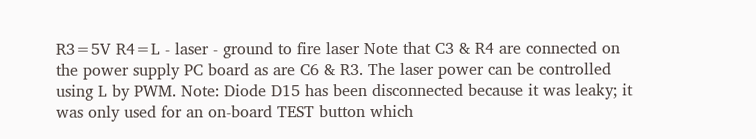R3=5V R4=L - laser - ground to fire laser Note that C3 & R4 are connected on the power supply PC board as are C6 & R3. The laser power can be controlled using L by PWM. Note: Diode D15 has been disconnected because it was leaky; it was only used for an on-board TEST button which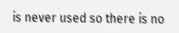is never used so there is no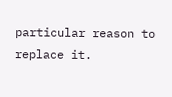particular reason to replace it.